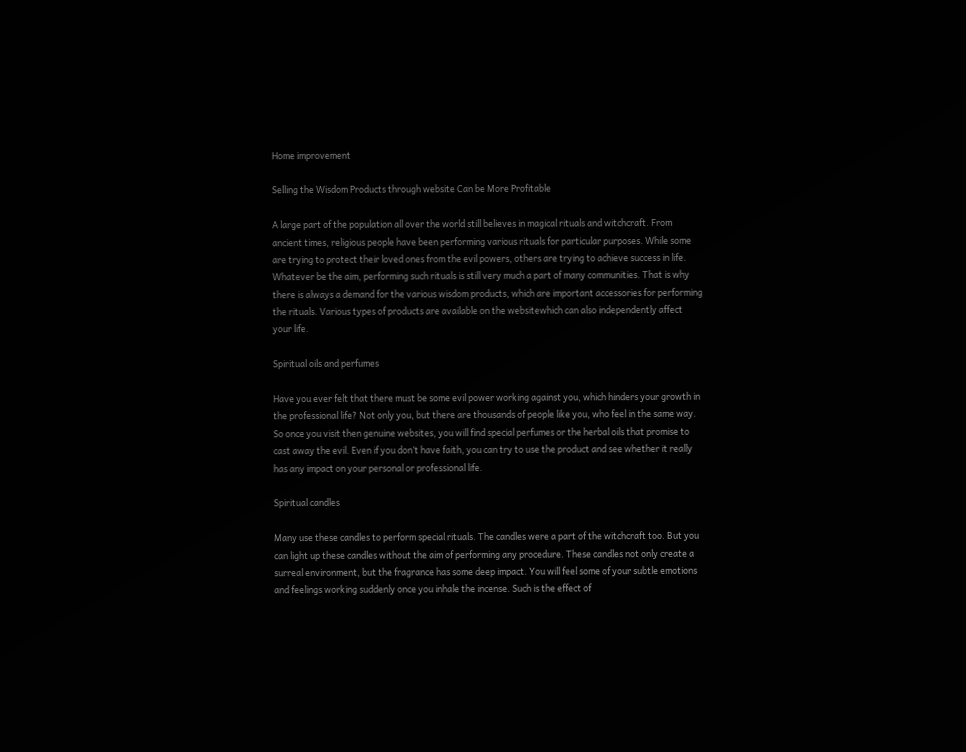Home improvement

Selling the Wisdom Products through website Can be More Profitable

A large part of the population all over the world still believes in magical rituals and witchcraft. From ancient times, religious people have been performing various rituals for particular purposes. While some are trying to protect their loved ones from the evil powers, others are trying to achieve success in life. Whatever be the aim, performing such rituals is still very much a part of many communities. That is why there is always a demand for the various wisdom products, which are important accessories for performing the rituals. Various types of products are available on the websitewhich can also independently affect your life.

Spiritual oils and perfumes

Have you ever felt that there must be some evil power working against you, which hinders your growth in the professional life? Not only you, but there are thousands of people like you, who feel in the same way. So once you visit then genuine websites, you will find special perfumes or the herbal oils that promise to cast away the evil. Even if you don’t have faith, you can try to use the product and see whether it really has any impact on your personal or professional life.

Spiritual candles

Many use these candles to perform special rituals. The candles were a part of the witchcraft too. But you can light up these candles without the aim of performing any procedure. These candles not only create a surreal environment, but the fragrance has some deep impact. You will feel some of your subtle emotions and feelings working suddenly once you inhale the incense. Such is the effect of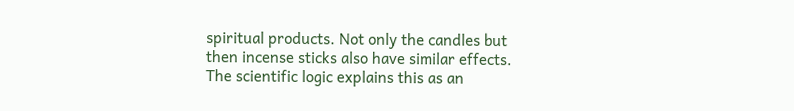spiritual products. Not only the candles but then incense sticks also have similar effects. The scientific logic explains this as an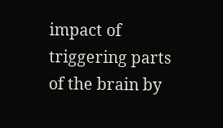impact of triggering parts of the brain by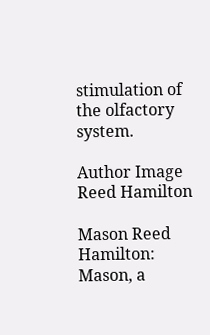stimulation of the olfactory system.

Author Image
Reed Hamilton

Mason Reed Hamilton: Mason, a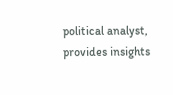political analyst, provides insights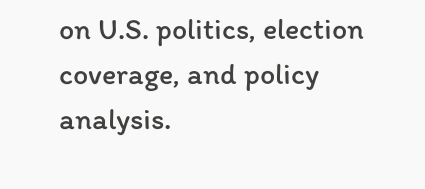on U.S. politics, election coverage, and policy analysis.